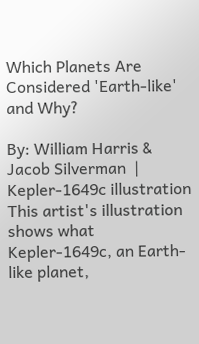Which Planets Are Considered 'Earth-like' and Why?

By: William Harris & Jacob Silverman  |
Kepler-1649c illustration
This artist's illustration shows what Kepler-1649c, an Earth-like planet,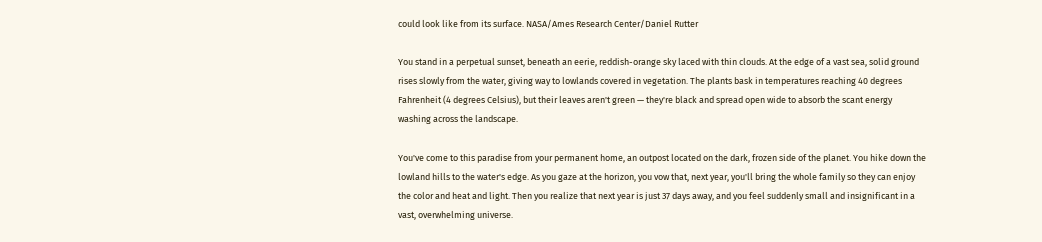could look like from its surface. NASA/Ames Research Center/Daniel Rutter

You stand in a perpetual sunset, beneath an eerie, reddish-orange sky laced with thin clouds. At the edge of a vast sea, solid ground rises slowly from the water, giving way to lowlands covered in vegetation. The plants bask in temperatures reaching 40 degrees Fahrenheit (4 degrees Celsius), but their leaves aren't green — they're black and spread open wide to absorb the scant energy washing across the landscape.

You've come to this paradise from your permanent home, an outpost located on the dark, frozen side of the planet. You hike down the lowland hills to the water's edge. As you gaze at the horizon, you vow that, next year, you'll bring the whole family so they can enjoy the color and heat and light. Then you realize that next year is just 37 days away, and you feel suddenly small and insignificant in a vast, overwhelming universe.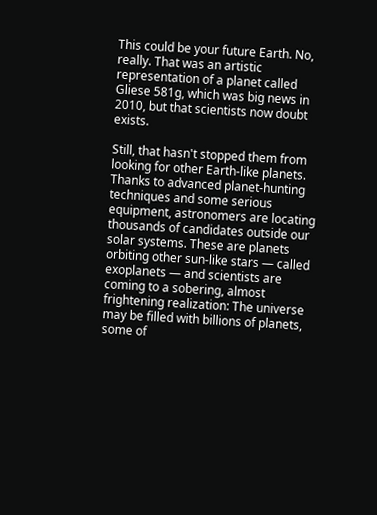This could be your future Earth. No, really. That was an artistic representation of a planet called Gliese 581g, which was big news in 2010, but that scientists now doubt exists.

Still, that hasn't stopped them from looking for other Earth-like planets. Thanks to advanced planet-hunting techniques and some serious equipment, astronomers are locating thousands of candidates outside our solar systems. These are planets orbiting other sun-like stars — called exoplanets — and scientists are coming to a sobering, almost frightening realization: The universe may be filled with billions of planets, some of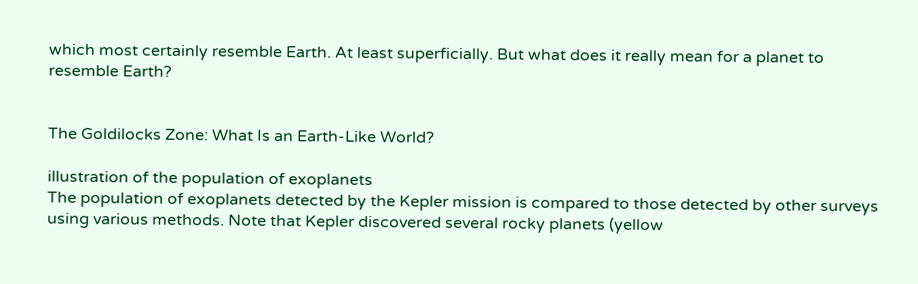which most certainly resemble Earth. At least superficially. But what does it really mean for a planet to resemble Earth?


The Goldilocks Zone: What Is an Earth-Like World?

illustration of the population of exoplanets
The population of exoplanets detected by the Kepler mission is compared to those detected by other surveys using various methods. Note that Kepler discovered several rocky planets (yellow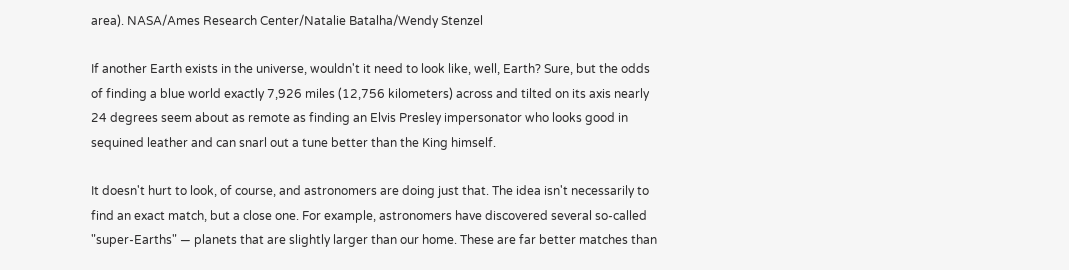area). NASA/Ames Research Center/Natalie Batalha/Wendy Stenzel

If another Earth exists in the universe, wouldn't it need to look like, well, Earth? Sure, but the odds of finding a blue world exactly 7,926 miles (12,756 kilometers) across and tilted on its axis nearly 24 degrees seem about as remote as finding an Elvis Presley impersonator who looks good in sequined leather and can snarl out a tune better than the King himself.

It doesn't hurt to look, of course, and astronomers are doing just that. The idea isn't necessarily to find an exact match, but a close one. For example, astronomers have discovered several so-called "super-Earths" — planets that are slightly larger than our home. These are far better matches than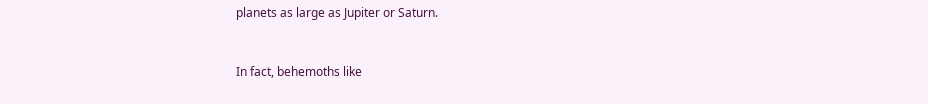planets as large as Jupiter or Saturn.


In fact, behemoths like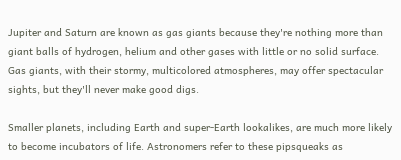Jupiter and Saturn are known as gas giants because they're nothing more than giant balls of hydrogen, helium and other gases with little or no solid surface. Gas giants, with their stormy, multicolored atmospheres, may offer spectacular sights, but they'll never make good digs.

Smaller planets, including Earth and super-Earth lookalikes, are much more likely to become incubators of life. Astronomers refer to these pipsqueaks as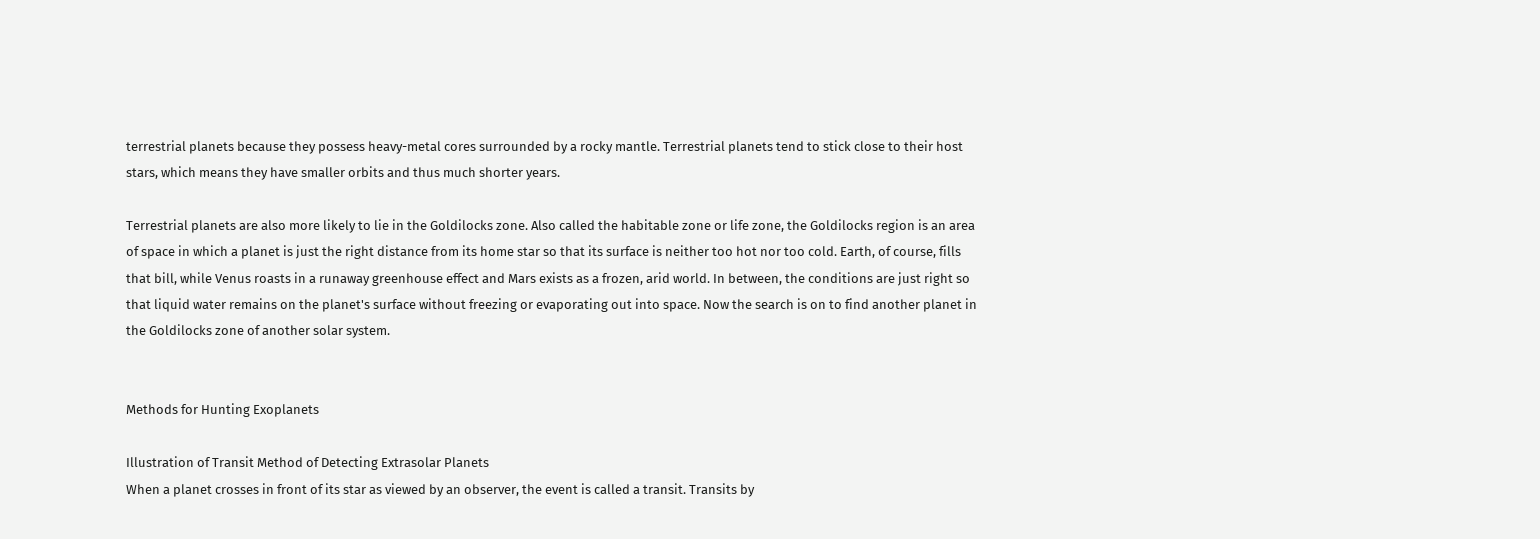terrestrial planets because they possess heavy-metal cores surrounded by a rocky mantle. Terrestrial planets tend to stick close to their host stars, which means they have smaller orbits and thus much shorter years.

Terrestrial planets are also more likely to lie in the Goldilocks zone. Also called the habitable zone or life zone, the Goldilocks region is an area of space in which a planet is just the right distance from its home star so that its surface is neither too hot nor too cold. Earth, of course, fills that bill, while Venus roasts in a runaway greenhouse effect and Mars exists as a frozen, arid world. In between, the conditions are just right so that liquid water remains on the planet's surface without freezing or evaporating out into space. Now the search is on to find another planet in the Goldilocks zone of another solar system.


Methods for Hunting Exoplanets

Illustration of Transit Method of Detecting Extrasolar Planets
When a planet crosses in front of its star as viewed by an observer, the event is called a transit. Transits by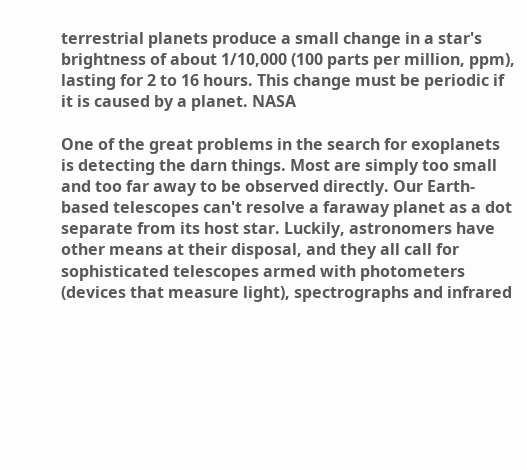terrestrial planets produce a small change in a star's brightness of about 1/10,000 (100 parts per million, ppm), lasting for 2 to 16 hours. This change must be periodic if it is caused by a planet. NASA

One of the great problems in the search for exoplanets is detecting the darn things. Most are simply too small and too far away to be observed directly. Our Earth-based telescopes can't resolve a faraway planet as a dot separate from its host star. Luckily, astronomers have other means at their disposal, and they all call for sophisticated telescopes armed with photometers (devices that measure light), spectrographs and infrared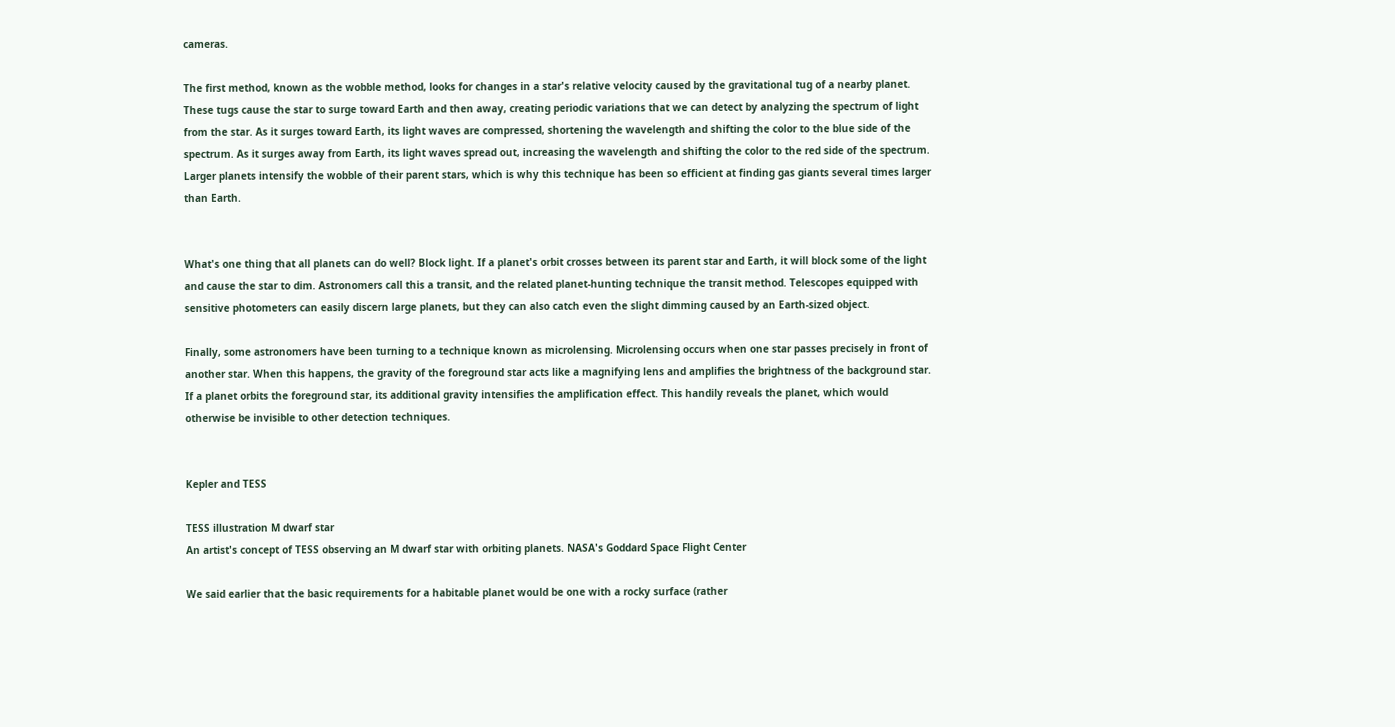cameras.

The first method, known as the wobble method, looks for changes in a star's relative velocity caused by the gravitational tug of a nearby planet. These tugs cause the star to surge toward Earth and then away, creating periodic variations that we can detect by analyzing the spectrum of light from the star. As it surges toward Earth, its light waves are compressed, shortening the wavelength and shifting the color to the blue side of the spectrum. As it surges away from Earth, its light waves spread out, increasing the wavelength and shifting the color to the red side of the spectrum. Larger planets intensify the wobble of their parent stars, which is why this technique has been so efficient at finding gas giants several times larger than Earth.


What's one thing that all planets can do well? Block light. If a planet's orbit crosses between its parent star and Earth, it will block some of the light and cause the star to dim. Astronomers call this a transit, and the related planet-hunting technique the transit method. Telescopes equipped with sensitive photometers can easily discern large planets, but they can also catch even the slight dimming caused by an Earth-sized object.

Finally, some astronomers have been turning to a technique known as microlensing. Microlensing occurs when one star passes precisely in front of another star. When this happens, the gravity of the foreground star acts like a magnifying lens and amplifies the brightness of the background star. If a planet orbits the foreground star, its additional gravity intensifies the amplification effect. This handily reveals the planet, which would otherwise be invisible to other detection techniques.


Kepler and TESS

TESS illustration M dwarf star
An artist's concept of TESS observing an M dwarf star with orbiting planets. NASA's Goddard Space Flight Center

We said earlier that the basic requirements for a habitable planet would be one with a rocky surface (rather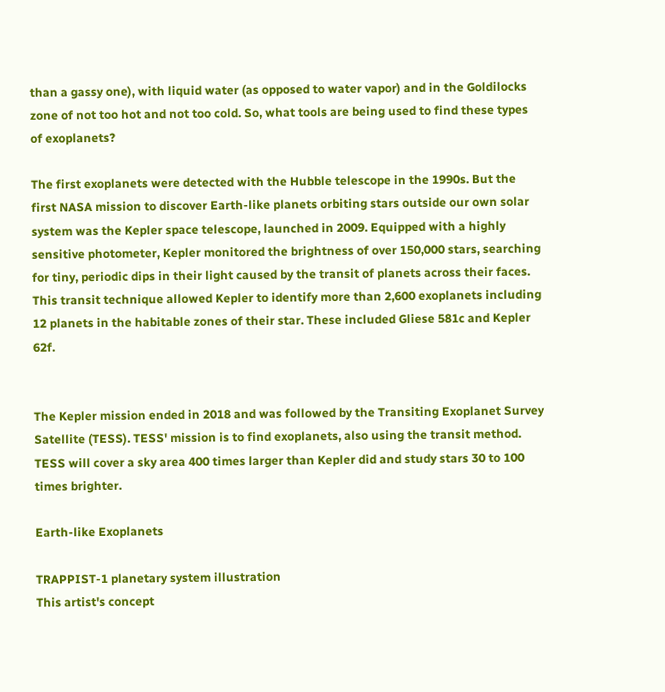than a gassy one), with liquid water (as opposed to water vapor) and in the Goldilocks zone of not too hot and not too cold. So, what tools are being used to find these types of exoplanets?

The first exoplanets were detected with the Hubble telescope in the 1990s. But the first NASA mission to discover Earth-like planets orbiting stars outside our own solar system was the Kepler space telescope, launched in 2009. Equipped with a highly sensitive photometer, Kepler monitored the brightness of over 150,000 stars, searching for tiny, periodic dips in their light caused by the transit of planets across their faces. This transit technique allowed Kepler to identify more than 2,600 exoplanets including 12 planets in the habitable zones of their star. These included Gliese 581c and Kepler 62f.


The Kepler mission ended in 2018 and was followed by the Transiting Exoplanet Survey Satellite (TESS). TESS' mission is to find exoplanets, also using the transit method. TESS will cover a sky area 400 times larger than Kepler did and study stars 30 to 100 times brighter.

Earth-like Exoplanets

TRAPPIST-1 planetary system illustration
This artist's concept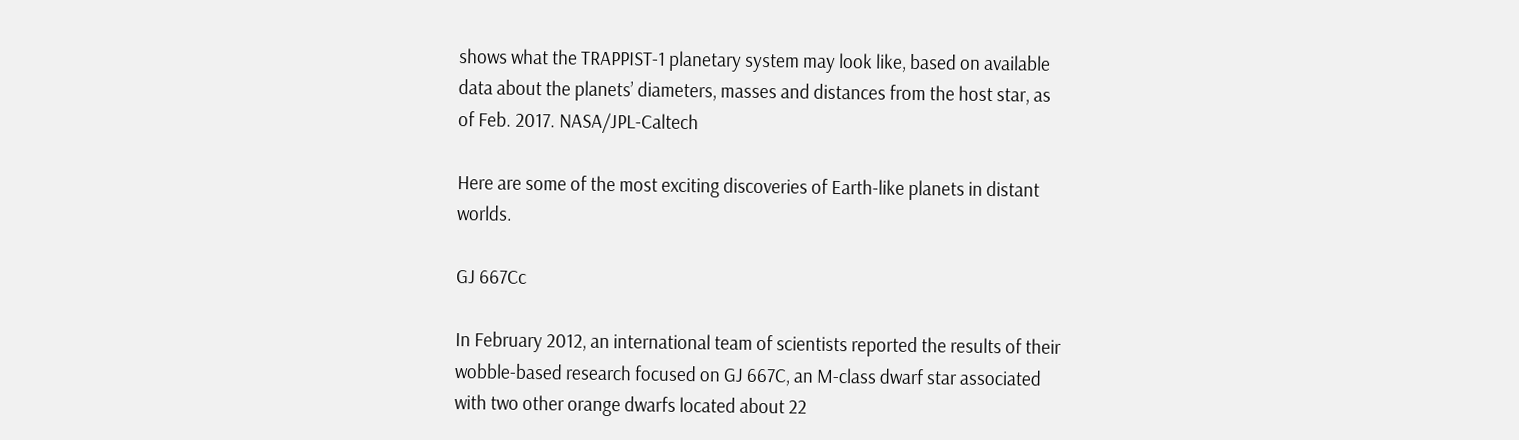shows what the TRAPPIST-1 planetary system may look like, based on available data about the planets’ diameters, masses and distances from the host star, as of Feb. 2017. NASA/JPL-Caltech

Here are some of the most exciting discoveries of Earth-like planets in distant worlds.

GJ 667Cc

In February 2012, an international team of scientists reported the results of their wobble-based research focused on GJ 667C, an M-class dwarf star associated with two other orange dwarfs located about 22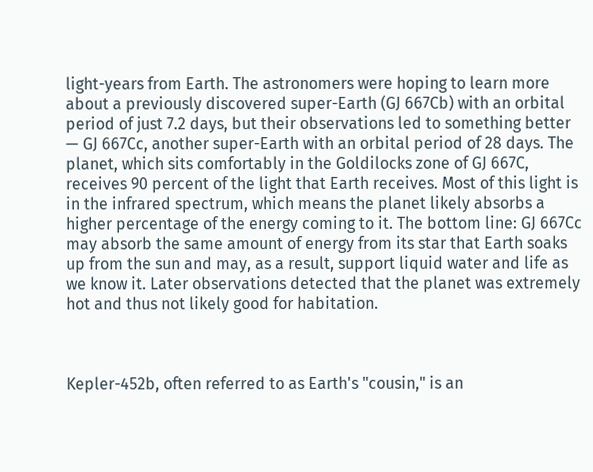light-years from Earth. The astronomers were hoping to learn more about a previously discovered super-Earth (GJ 667Cb) with an orbital period of just 7.2 days, but their observations led to something better — GJ 667Cc, another super-Earth with an orbital period of 28 days. The planet, which sits comfortably in the Goldilocks zone of GJ 667C, receives 90 percent of the light that Earth receives. Most of this light is in the infrared spectrum, which means the planet likely absorbs a higher percentage of the energy coming to it. The bottom line: GJ 667Cc may absorb the same amount of energy from its star that Earth soaks up from the sun and may, as a result, support liquid water and life as we know it. Later observations detected that the planet was extremely hot and thus not likely good for habitation.



Kepler-452b, often referred to as Earth's "cousin," is an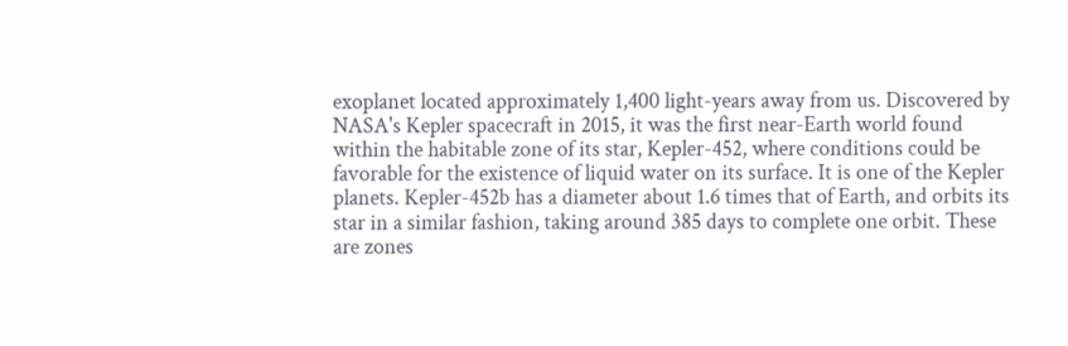exoplanet located approximately 1,400 light-years away from us. Discovered by NASA's Kepler spacecraft in 2015, it was the first near-Earth world found within the habitable zone of its star, Kepler-452, where conditions could be favorable for the existence of liquid water on its surface. It is one of the Kepler planets. Kepler-452b has a diameter about 1.6 times that of Earth, and orbits its star in a similar fashion, taking around 385 days to complete one orbit. These are zones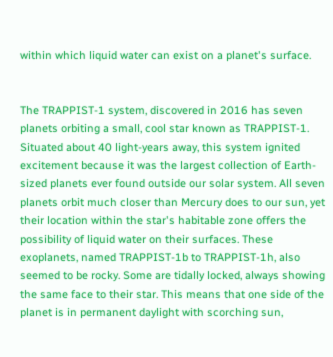within which liquid water can exist on a planet's surface.


The TRAPPIST-1 system, discovered in 2016 has seven planets orbiting a small, cool star known as TRAPPIST-1. Situated about 40 light-years away, this system ignited excitement because it was the largest collection of Earth-sized planets ever found outside our solar system. All seven planets orbit much closer than Mercury does to our sun, yet their location within the star's habitable zone offers the possibility of liquid water on their surfaces. These exoplanets, named TRAPPIST-1b to TRAPPIST-1h, also seemed to be rocky. Some are tidally locked, always showing the same face to their star. This means that one side of the planet is in permanent daylight with scorching sun,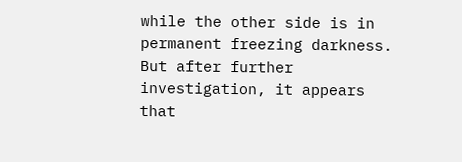while the other side is in permanent freezing darkness. But after further investigation, it appears that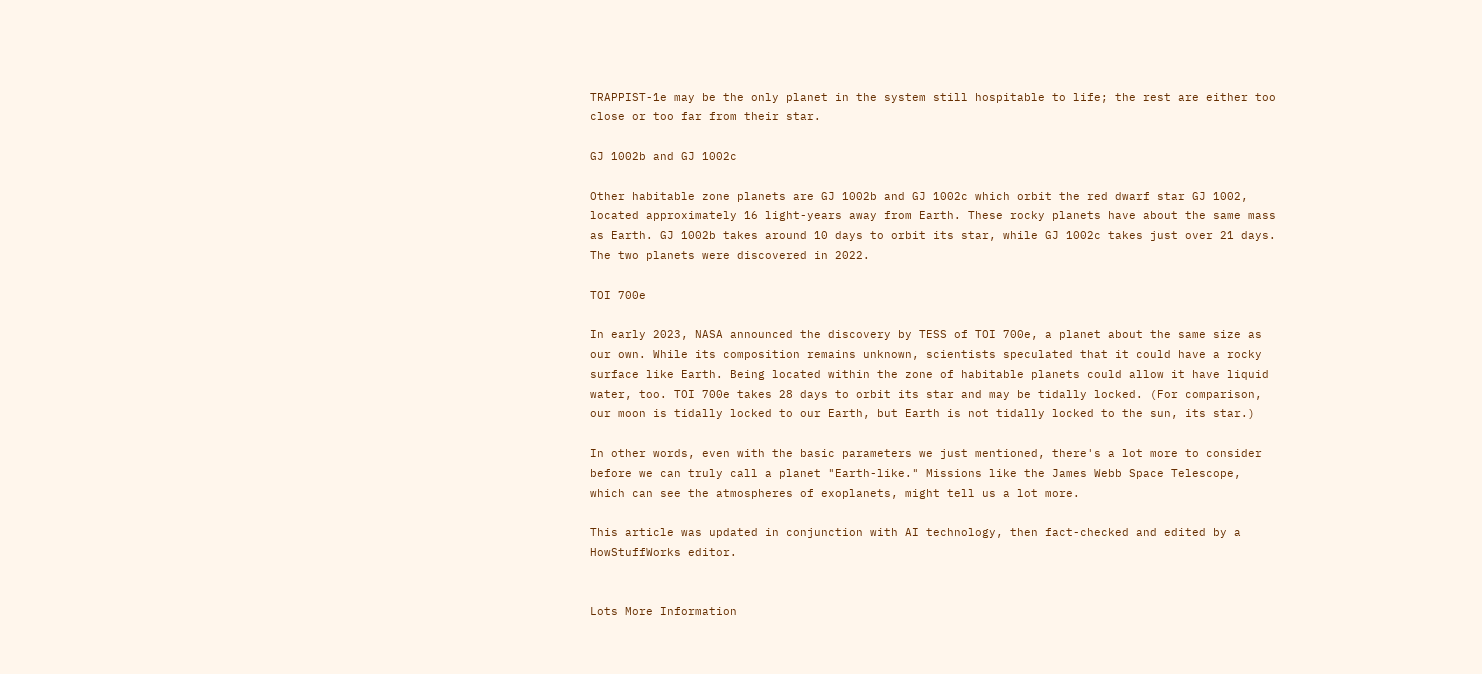TRAPPIST-1e may be the only planet in the system still hospitable to life; the rest are either too close or too far from their star.

GJ 1002b and GJ 1002c

Other habitable zone planets are GJ 1002b and GJ 1002c which orbit the red dwarf star GJ 1002, located approximately 16 light-years away from Earth. These rocky planets have about the same mass as Earth. GJ 1002b takes around 10 days to orbit its star, while GJ 1002c takes just over 21 days. The two planets were discovered in 2022.

TOI 700e

In early 2023, NASA announced the discovery by TESS of TOI 700e, a planet about the same size as our own. While its composition remains unknown, scientists speculated that it could have a rocky surface like Earth. Being located within the zone of habitable planets could allow it have liquid water, too. TOI 700e takes 28 days to orbit its star and may be tidally locked. (For comparison, our moon is tidally locked to our Earth, but Earth is not tidally locked to the sun, its star.)

In other words, even with the basic parameters we just mentioned, there's a lot more to consider before we can truly call a planet "Earth-like." Missions like the James Webb Space Telescope, which can see the atmospheres of exoplanets, might tell us a lot more.

This article was updated in conjunction with AI technology, then fact-checked and edited by a HowStuffWorks editor.


Lots More Information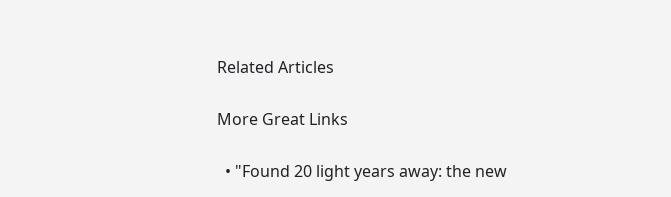Related Articles

More Great Links

  • "Found 20 light years away: the new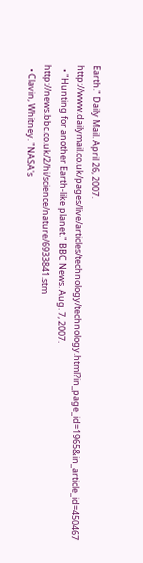Earth." Daily Mail. April 26, 2007. http://www.dailymail.co.uk/pages/live/articles/technology/technology.html?in_page_id=1965&in_article_id=450467
  • "Hunting for another Earth-like planet." BBC News. Aug. 7, 2007. http://news.bbc.co.uk/2/hi/science/nature/6933841.stm
  • Clavin, Whitney. "NASA's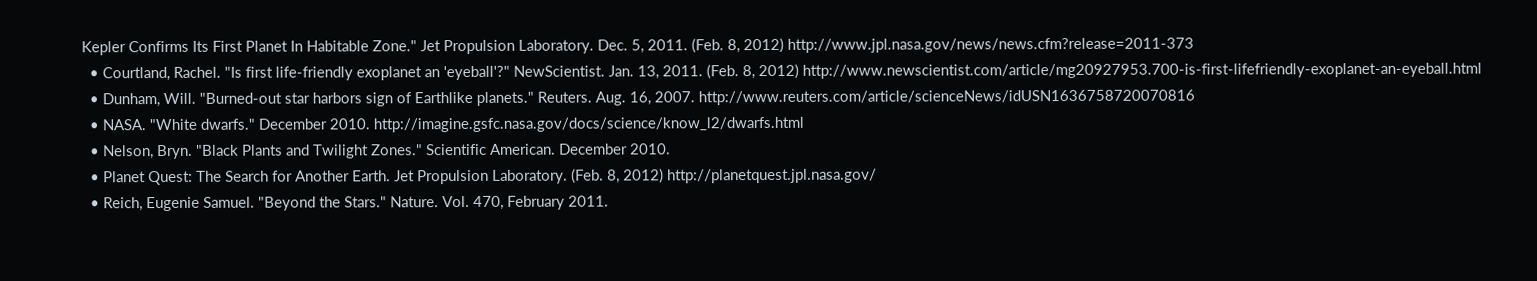Kepler Confirms Its First Planet In Habitable Zone." Jet Propulsion Laboratory. Dec. 5, 2011. (Feb. 8, 2012) http://www.jpl.nasa.gov/news/news.cfm?release=2011-373
  • Courtland, Rachel. "Is first life-friendly exoplanet an 'eyeball'?" NewScientist. Jan. 13, 2011. (Feb. 8, 2012) http://www.newscientist.com/article/mg20927953.700-is-first-lifefriendly-exoplanet-an-eyeball.html
  • Dunham, Will. "Burned-out star harbors sign of Earthlike planets." Reuters. Aug. 16, 2007. http://www.reuters.com/article/scienceNews/idUSN1636758720070816
  • NASA. "White dwarfs." December 2010. http://imagine.gsfc.nasa.gov/docs/science/know_l2/dwarfs.html
  • Nelson, Bryn. "Black Plants and Twilight Zones." Scientific American. December 2010.
  • Planet Quest: The Search for Another Earth. Jet Propulsion Laboratory. (Feb. 8, 2012) http://planetquest.jpl.nasa.gov/
  • Reich, Eugenie Samuel. "Beyond the Stars." Nature. Vol. 470, February 2011.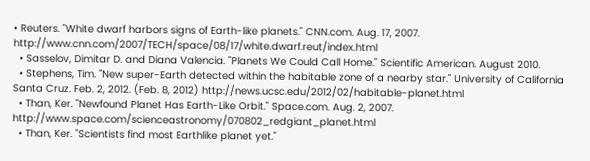• Reuters. "White dwarf harbors signs of Earth-like planets." CNN.com. Aug. 17, 2007. http://www.cnn.com/2007/TECH/space/08/17/white.dwarf.reut/index.html
  • Sasselov, Dimitar D. and Diana Valencia. "Planets We Could Call Home." Scientific American. August 2010.
  • Stephens, Tim. "New super-Earth detected within the habitable zone of a nearby star." University of California Santa Cruz. Feb. 2, 2012. (Feb. 8, 2012) http://news.ucsc.edu/2012/02/habitable-planet.html
  • Than, Ker. "Newfound Planet Has Earth-Like Orbit." Space.com. Aug. 2, 2007. http://www.space.com/scienceastronomy/070802_redgiant_planet.html
  • Than, Ker. "Scientists find most Earthlike planet yet."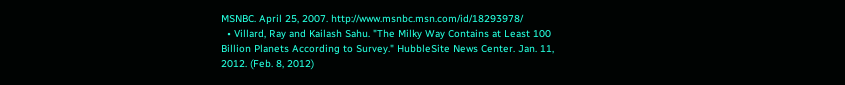MSNBC. April 25, 2007. http://www.msnbc.msn.com/id/18293978/
  • Villard, Ray and Kailash Sahu. "The Milky Way Contains at Least 100 Billion Planets According to Survey." HubbleSite News Center. Jan. 11, 2012. (Feb. 8, 2012)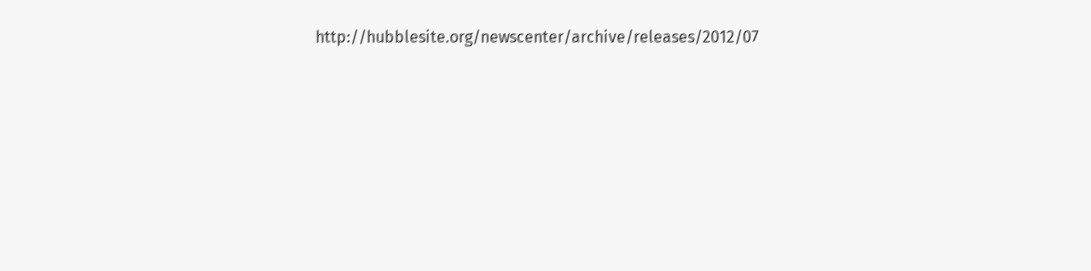http://hubblesite.org/newscenter/archive/releases/2012/07